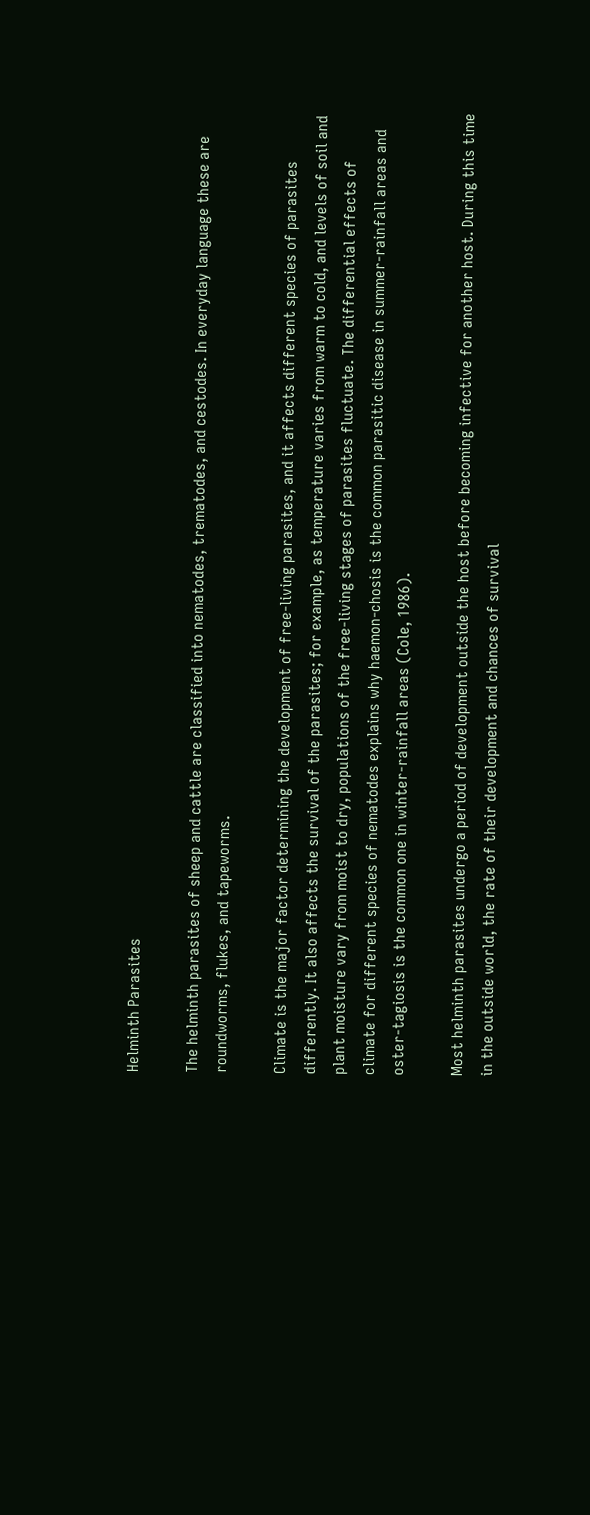Helminth Parasites

The helminth parasites of sheep and cattle are classified into nematodes, trematodes, and cestodes. In everyday language these are roundworms, flukes, and tapeworms.

Climate is the major factor determining the development of free-living parasites, and it affects different species of parasites differently. It also affects the survival of the parasites; for example, as temperature varies from warm to cold, and levels of soil and plant moisture vary from moist to dry, populations of the free-living stages of parasites fluctuate. The differential effects of climate for different species of nematodes explains why haemon-chosis is the common parasitic disease in summer-rainfall areas and oster-tagiosis is the common one in winter-rainfall areas (Cole, 1986).

Most helminth parasites undergo a period of development outside the host before becoming infective for another host. During this time in the outside world, the rate of their development and chances of survival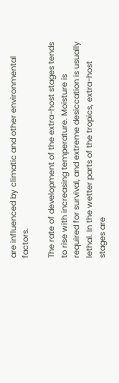are influenced by climatic and other environmental factors.

The rate of development of the extra-host stages tends to rise with increasing temperature. Moisture is required for survival, and extreme desiccation is usually lethal. In the wetter parts of the tropics, extra-host stages are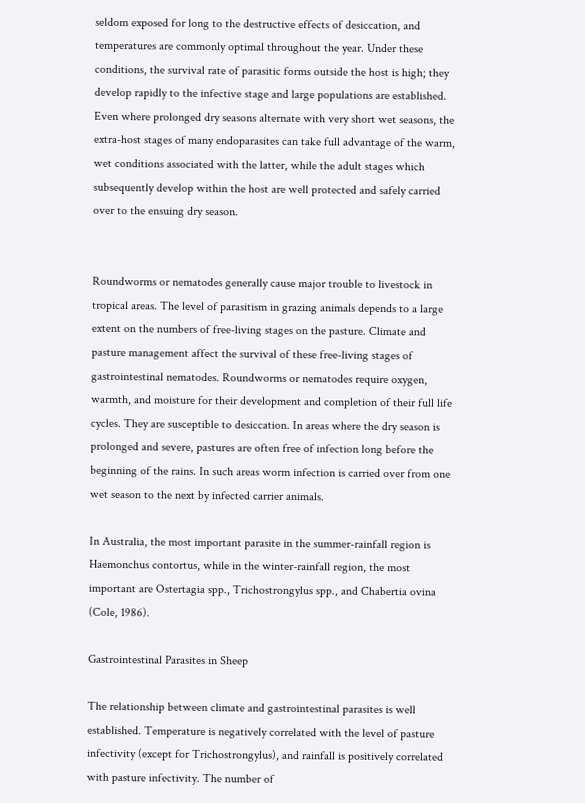seldom exposed for long to the destructive effects of desiccation, and temperatures are commonly optimal throughout the year. Under these conditions, the survival rate of parasitic forms outside the host is high; they develop rapidly to the infective stage and large populations are established. Even where prolonged dry seasons alternate with very short wet seasons, the extra-host stages of many endoparasites can take full advantage of the warm, wet conditions associated with the latter, while the adult stages which subsequently develop within the host are well protected and safely carried over to the ensuing dry season.


Roundworms or nematodes generally cause major trouble to livestock in tropical areas. The level of parasitism in grazing animals depends to a large extent on the numbers of free-living stages on the pasture. Climate and pasture management affect the survival of these free-living stages of gastrointestinal nematodes. Roundworms or nematodes require oxygen, warmth, and moisture for their development and completion of their full life cycles. They are susceptible to desiccation. In areas where the dry season is prolonged and severe, pastures are often free of infection long before the beginning of the rains. In such areas worm infection is carried over from one wet season to the next by infected carrier animals.

In Australia, the most important parasite in the summer-rainfall region is Haemonchus contortus, while in the winter-rainfall region, the most important are Ostertagia spp., Trichostrongylus spp., and Chabertia ovina (Cole, 1986).

Gastrointestinal Parasites in Sheep

The relationship between climate and gastrointestinal parasites is well established. Temperature is negatively correlated with the level of pasture infectivity (except for Trichostrongylus), and rainfall is positively correlated with pasture infectivity. The number of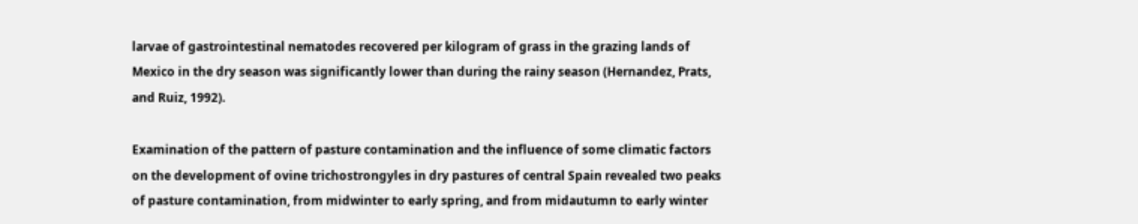larvae of gastrointestinal nematodes recovered per kilogram of grass in the grazing lands of Mexico in the dry season was significantly lower than during the rainy season (Hernandez, Prats, and Ruiz, 1992).

Examination of the pattern of pasture contamination and the influence of some climatic factors on the development of ovine trichostrongyles in dry pastures of central Spain revealed two peaks of pasture contamination, from midwinter to early spring, and from midautumn to early winter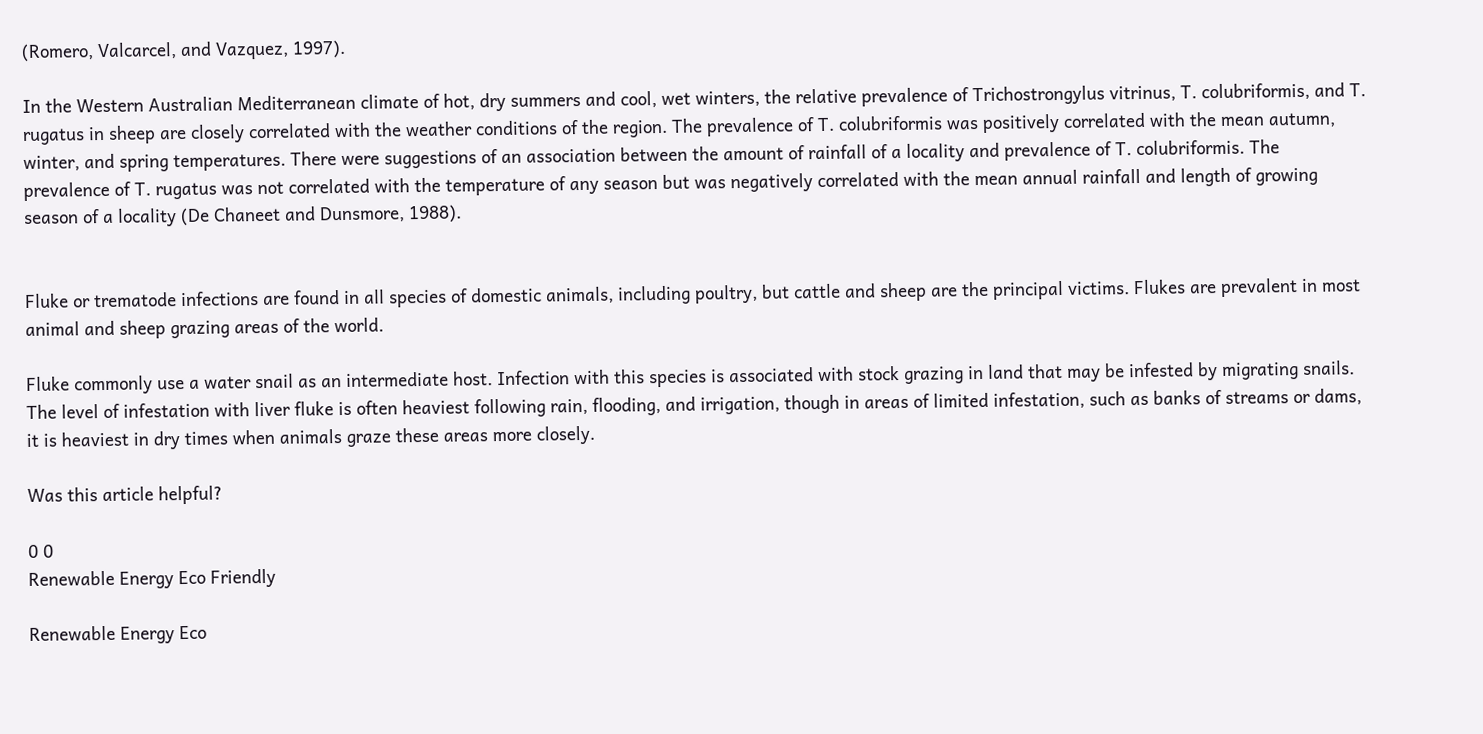(Romero, Valcarcel, and Vazquez, 1997).

In the Western Australian Mediterranean climate of hot, dry summers and cool, wet winters, the relative prevalence of Trichostrongylus vitrinus, T. colubriformis, and T. rugatus in sheep are closely correlated with the weather conditions of the region. The prevalence of T. colubriformis was positively correlated with the mean autumn, winter, and spring temperatures. There were suggestions of an association between the amount of rainfall of a locality and prevalence of T. colubriformis. The prevalence of T. rugatus was not correlated with the temperature of any season but was negatively correlated with the mean annual rainfall and length of growing season of a locality (De Chaneet and Dunsmore, 1988).


Fluke or trematode infections are found in all species of domestic animals, including poultry, but cattle and sheep are the principal victims. Flukes are prevalent in most animal and sheep grazing areas of the world.

Fluke commonly use a water snail as an intermediate host. Infection with this species is associated with stock grazing in land that may be infested by migrating snails. The level of infestation with liver fluke is often heaviest following rain, flooding, and irrigation, though in areas of limited infestation, such as banks of streams or dams, it is heaviest in dry times when animals graze these areas more closely.

Was this article helpful?

0 0
Renewable Energy Eco Friendly

Renewable Energy Eco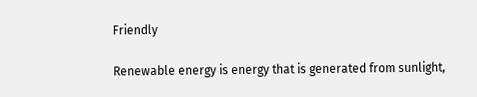Friendly

Renewable energy is energy that is generated from sunlight,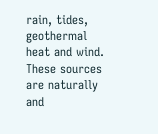rain, tides, geothermal heat and wind. These sources are naturally and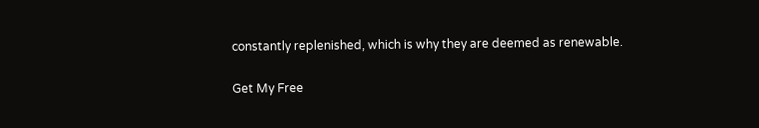constantly replenished, which is why they are deemed as renewable.

Get My Free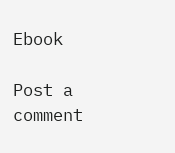Ebook

Post a comment